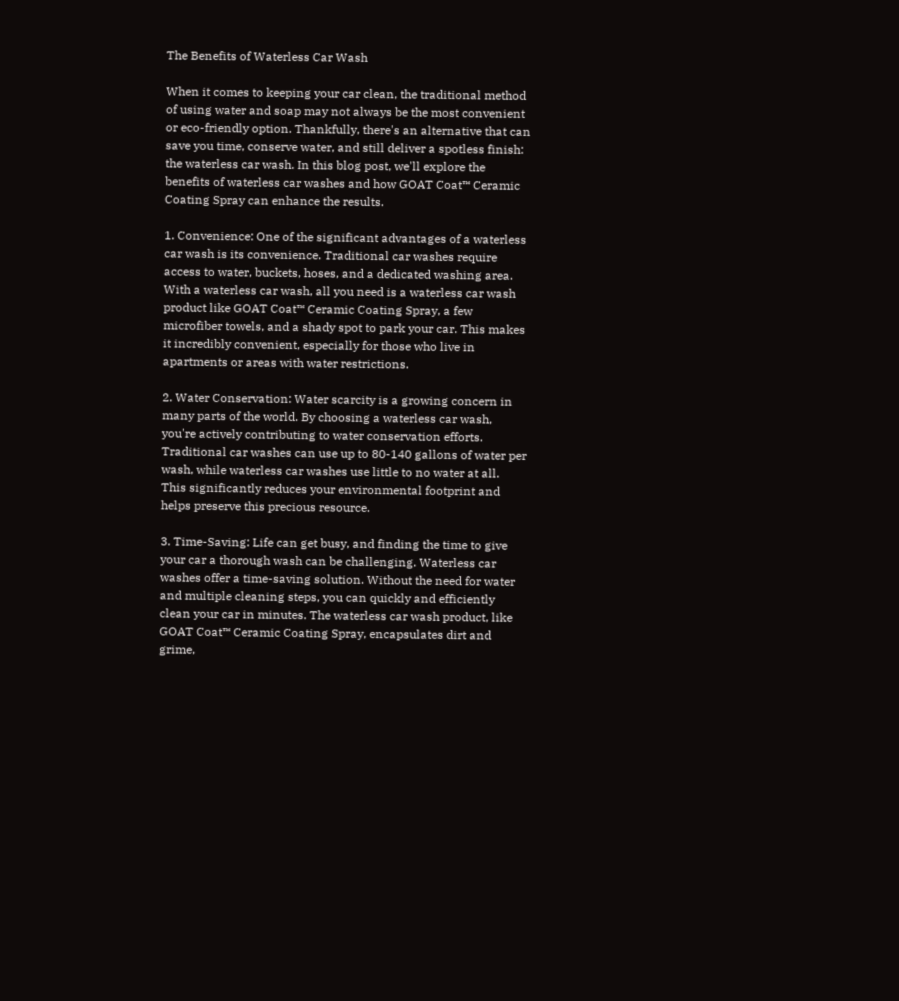The Benefits of Waterless Car Wash

When it comes to keeping your car clean, the traditional method of using water and soap may not always be the most convenient or eco-friendly option. Thankfully, there's an alternative that can save you time, conserve water, and still deliver a spotless finish: the waterless car wash. In this blog post, we'll explore the benefits of waterless car washes and how GOAT Coat™ Ceramic Coating Spray can enhance the results.

1. Convenience: One of the significant advantages of a waterless car wash is its convenience. Traditional car washes require access to water, buckets, hoses, and a dedicated washing area. With a waterless car wash, all you need is a waterless car wash product like GOAT Coat™ Ceramic Coating Spray, a few microfiber towels, and a shady spot to park your car. This makes it incredibly convenient, especially for those who live in apartments or areas with water restrictions.

2. Water Conservation: Water scarcity is a growing concern in many parts of the world. By choosing a waterless car wash, you're actively contributing to water conservation efforts. Traditional car washes can use up to 80-140 gallons of water per wash, while waterless car washes use little to no water at all. This significantly reduces your environmental footprint and helps preserve this precious resource.

3. Time-Saving: Life can get busy, and finding the time to give your car a thorough wash can be challenging. Waterless car washes offer a time-saving solution. Without the need for water and multiple cleaning steps, you can quickly and efficiently clean your car in minutes. The waterless car wash product, like GOAT Coat™ Ceramic Coating Spray, encapsulates dirt and grime,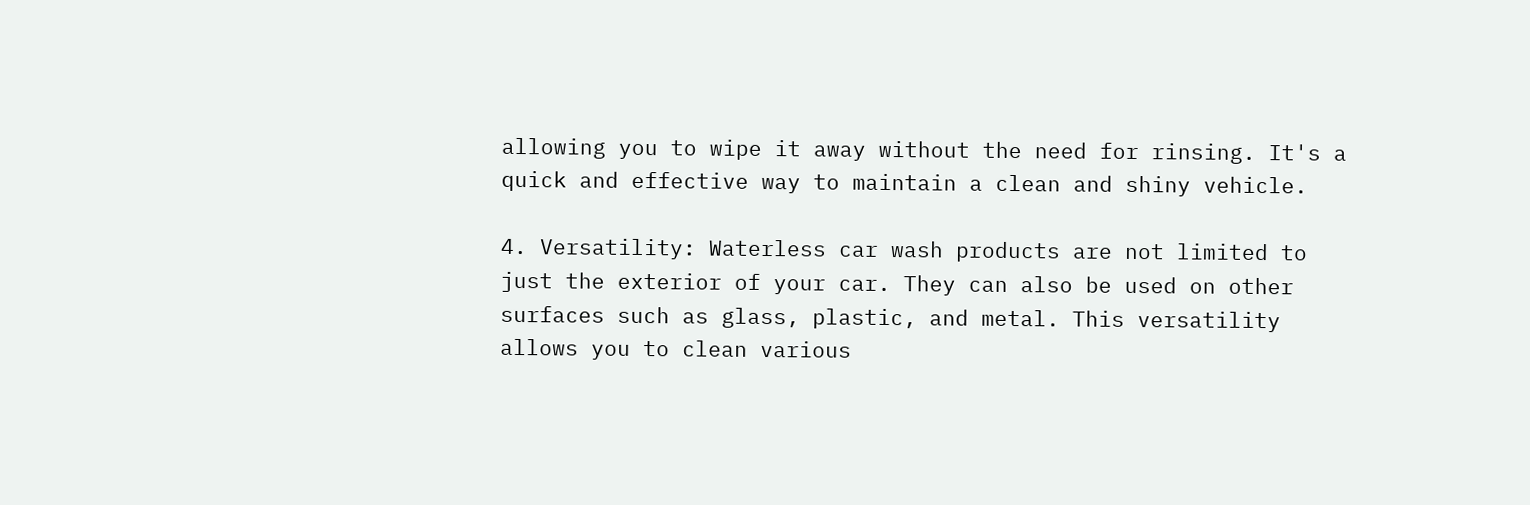allowing you to wipe it away without the need for rinsing. It's a quick and effective way to maintain a clean and shiny vehicle.

4. Versatility: Waterless car wash products are not limited to just the exterior of your car. They can also be used on other surfaces such as glass, plastic, and metal. This versatility allows you to clean various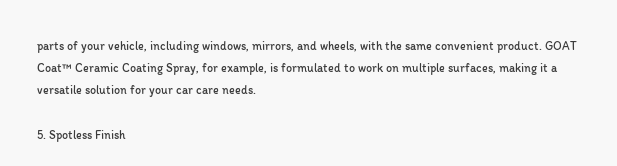parts of your vehicle, including windows, mirrors, and wheels, with the same convenient product. GOAT Coat™ Ceramic Coating Spray, for example, is formulated to work on multiple surfaces, making it a versatile solution for your car care needs.

5. Spotless Finish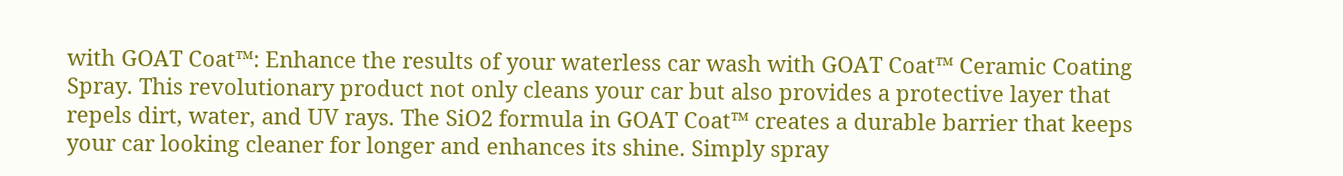with GOAT Coat™: Enhance the results of your waterless car wash with GOAT Coat™ Ceramic Coating Spray. This revolutionary product not only cleans your car but also provides a protective layer that repels dirt, water, and UV rays. The SiO2 formula in GOAT Coat™ creates a durable barrier that keeps your car looking cleaner for longer and enhances its shine. Simply spray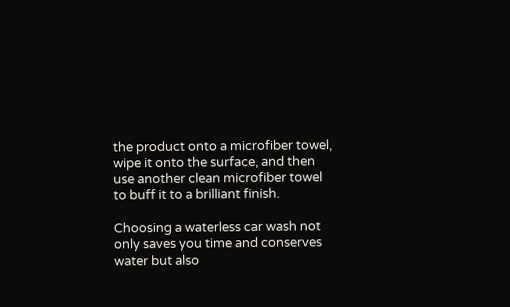the product onto a microfiber towel, wipe it onto the surface, and then use another clean microfiber towel to buff it to a brilliant finish.

Choosing a waterless car wash not only saves you time and conserves water but also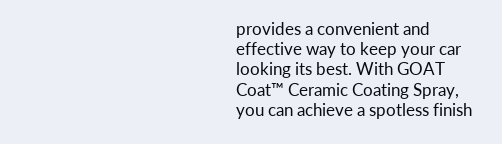provides a convenient and effective way to keep your car looking its best. With GOAT Coat™ Ceramic Coating Spray, you can achieve a spotless finish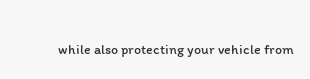while also protecting your vehicle from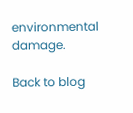environmental damage.

Back to blog